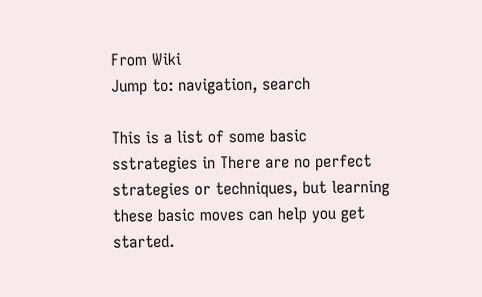From Wiki
Jump to: navigation, search

This is a list of some basic sstrategies in There are no perfect strategies or techniques, but learning these basic moves can help you get started.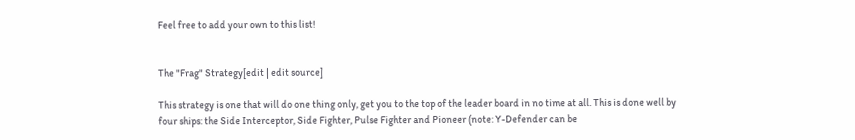Feel free to add your own to this list!


The "Frag" Strategy[edit | edit source]

This strategy is one that will do one thing only, get you to the top of the leader board in no time at all. This is done well by four ships: the Side Interceptor, Side Fighter, Pulse Fighter and Pioneer (note: Y-Defender can be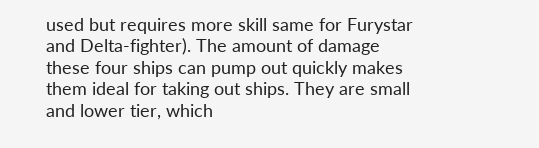used but requires more skill same for Furystar and Delta-fighter). The amount of damage these four ships can pump out quickly makes them ideal for taking out ships. They are small and lower tier, which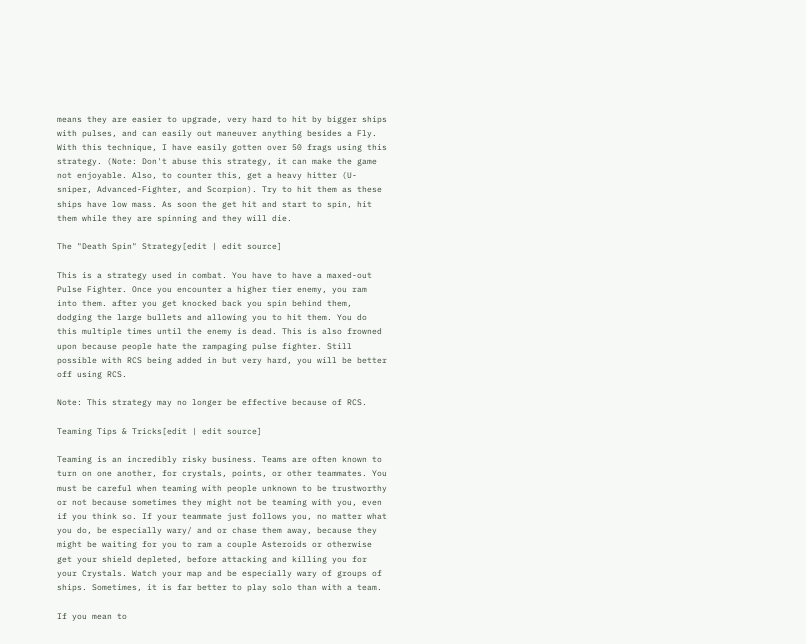means they are easier to upgrade, very hard to hit by bigger ships with pulses, and can easily out maneuver anything besides a Fly. With this technique, I have easily gotten over 50 frags using this strategy. (Note: Don't abuse this strategy, it can make the game not enjoyable. Also, to counter this, get a heavy hitter (U-sniper, Advanced-Fighter, and Scorpion). Try to hit them as these ships have low mass. As soon the get hit and start to spin, hit them while they are spinning and they will die.

The "Death Spin" Strategy[edit | edit source]

This is a strategy used in combat. You have to have a maxed-out Pulse Fighter. Once you encounter a higher tier enemy, you ram into them. after you get knocked back you spin behind them, dodging the large bullets and allowing you to hit them. You do this multiple times until the enemy is dead. This is also frowned upon because people hate the rampaging pulse fighter. Still possible with RCS being added in but very hard, you will be better off using RCS.

Note: This strategy may no longer be effective because of RCS.

Teaming Tips & Tricks[edit | edit source]

Teaming is an incredibly risky business. Teams are often known to turn on one another, for crystals, points, or other teammates. You must be careful when teaming with people unknown to be trustworthy or not because sometimes they might not be teaming with you, even if you think so. If your teammate just follows you, no matter what you do, be especially wary/ and or chase them away, because they might be waiting for you to ram a couple Asteroids or otherwise get your shield depleted, before attacking and killing you for your Crystals. Watch your map and be especially wary of groups of ships. Sometimes, it is far better to play solo than with a team.

If you mean to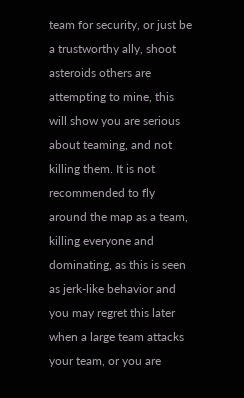team for security, or just be a trustworthy ally, shoot asteroids others are attempting to mine, this will show you are serious about teaming, and not killing them. It is not recommended to fly around the map as a team, killing everyone and dominating, as this is seen as jerk-like behavior and you may regret this later when a large team attacks your team, or you are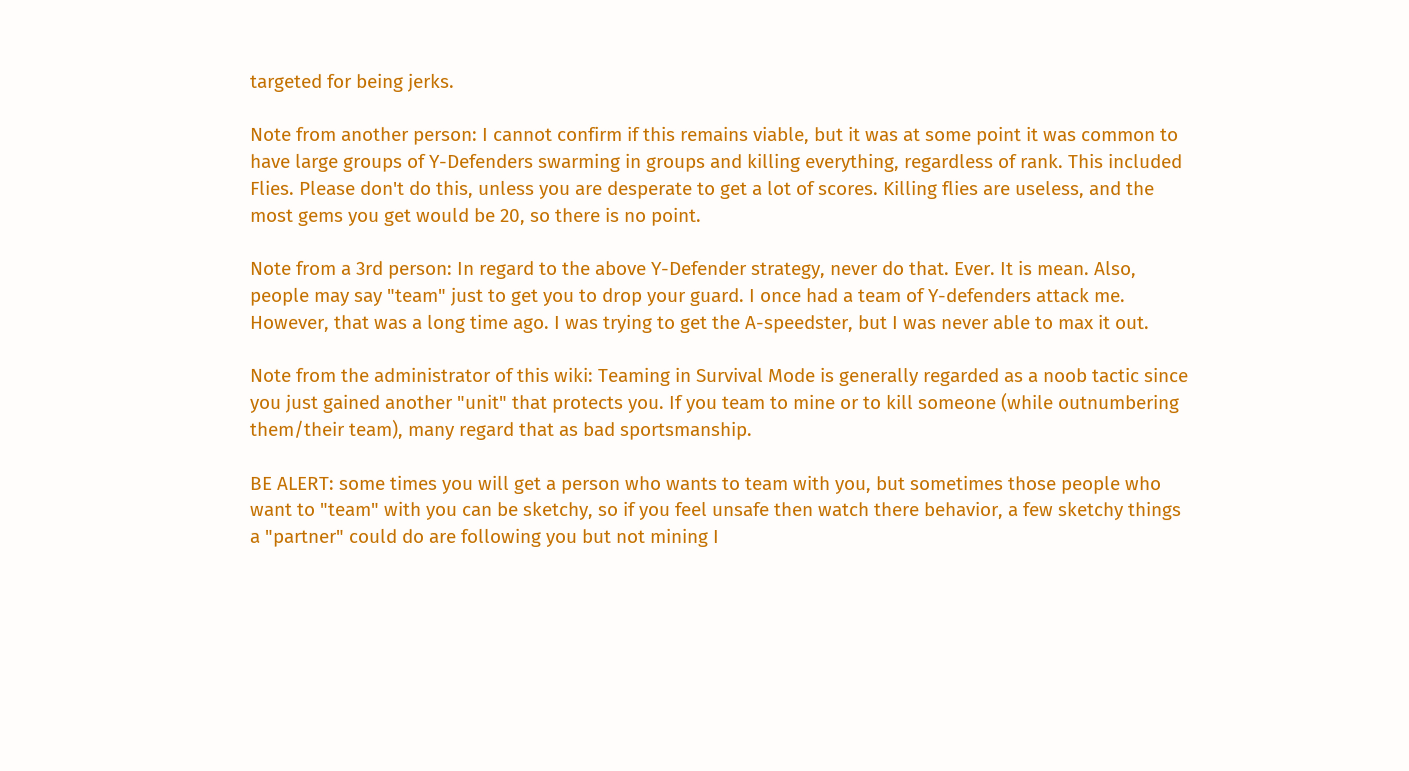targeted for being jerks.

Note from another person: I cannot confirm if this remains viable, but it was at some point it was common to have large groups of Y-Defenders swarming in groups and killing everything, regardless of rank. This included Flies. Please don't do this, unless you are desperate to get a lot of scores. Killing flies are useless, and the most gems you get would be 20, so there is no point.

Note from a 3rd person: In regard to the above Y-Defender strategy, never do that. Ever. It is mean. Also, people may say "team" just to get you to drop your guard. I once had a team of Y-defenders attack me. However, that was a long time ago. I was trying to get the A-speedster, but I was never able to max it out.

Note from the administrator of this wiki: Teaming in Survival Mode is generally regarded as a noob tactic since you just gained another "unit" that protects you. If you team to mine or to kill someone (while outnumbering them/their team), many regard that as bad sportsmanship.

BE ALERT: some times you will get a person who wants to team with you, but sometimes those people who want to "team" with you can be sketchy, so if you feel unsafe then watch there behavior, a few sketchy things a "partner" could do are following you but not mining I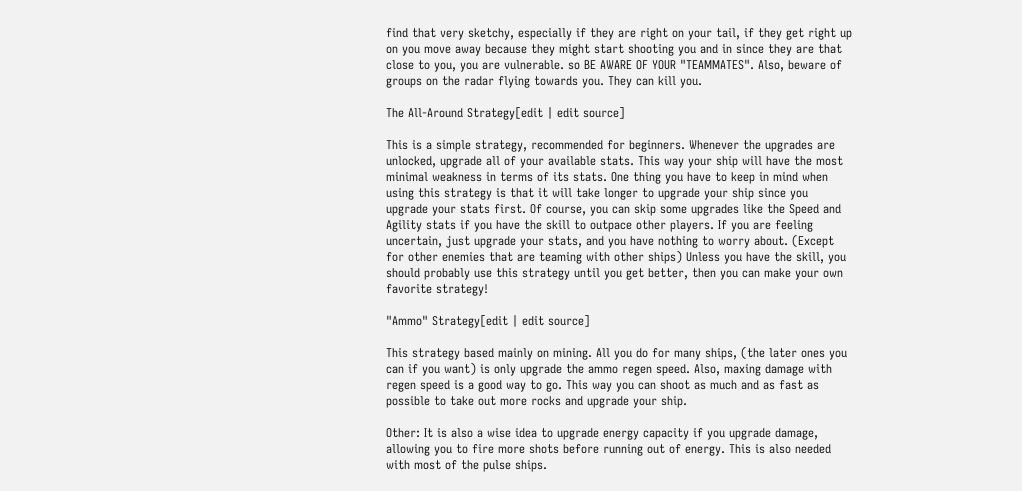find that very sketchy, especially if they are right on your tail, if they get right up on you move away because they might start shooting you and in since they are that close to you, you are vulnerable. so BE AWARE OF YOUR "TEAMMATES". Also, beware of groups on the radar flying towards you. They can kill you.

The All-Around Strategy[edit | edit source]

This is a simple strategy, recommended for beginners. Whenever the upgrades are unlocked, upgrade all of your available stats. This way your ship will have the most minimal weakness in terms of its stats. One thing you have to keep in mind when using this strategy is that it will take longer to upgrade your ship since you upgrade your stats first. Of course, you can skip some upgrades like the Speed and Agility stats if you have the skill to outpace other players. If you are feeling uncertain, just upgrade your stats, and you have nothing to worry about. (Except for other enemies that are teaming with other ships) Unless you have the skill, you should probably use this strategy until you get better, then you can make your own favorite strategy!

"Ammo" Strategy[edit | edit source]

This strategy based mainly on mining. All you do for many ships, (the later ones you can if you want) is only upgrade the ammo regen speed. Also, maxing damage with regen speed is a good way to go. This way you can shoot as much and as fast as possible to take out more rocks and upgrade your ship.

Other: It is also a wise idea to upgrade energy capacity if you upgrade damage, allowing you to fire more shots before running out of energy. This is also needed with most of the pulse ships.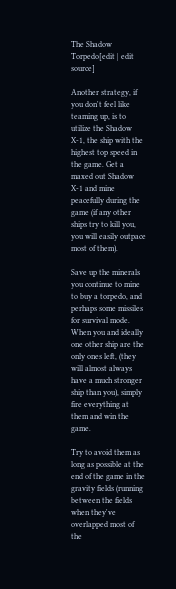The Shadow Torpedo[edit | edit source]

Another strategy, if you don't feel like teaming up, is to utilize the Shadow X-1, the ship with the highest top speed in the game. Get a maxed out Shadow X-1 and mine peacefully during the game (if any other ships try to kill you, you will easily outpace most of them).

Save up the minerals you continue to mine to buy a torpedo, and perhaps some missiles for survival mode. When you and ideally one other ship are the only ones left, (they will almost always have a much stronger ship than you), simply fire everything at them and win the game.

Try to avoid them as long as possible at the end of the game in the gravity fields (running between the fields when they've overlapped most of the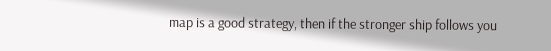map is a good strategy, then if the stronger ship follows you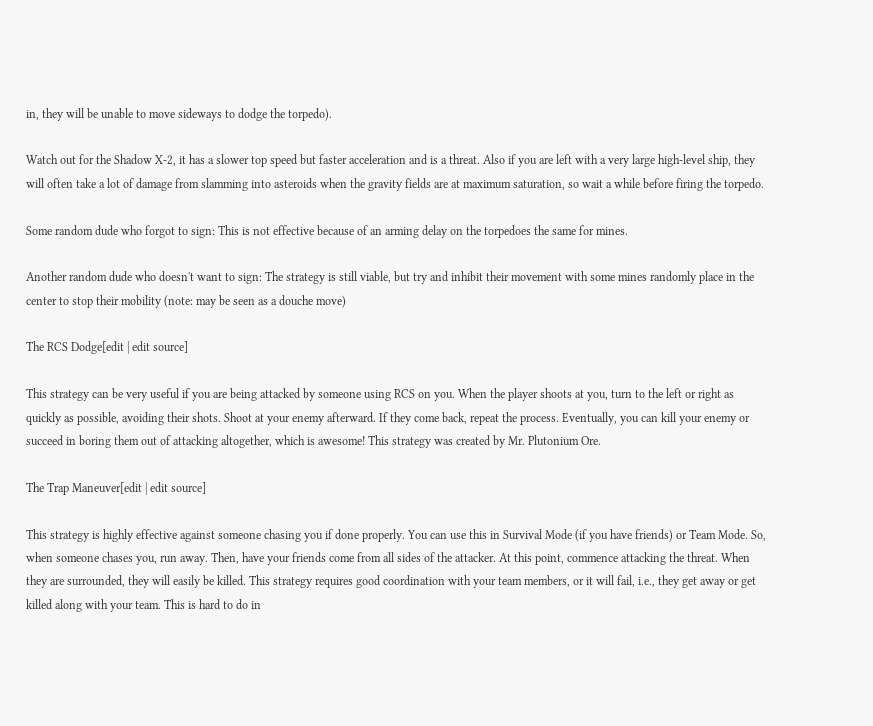in, they will be unable to move sideways to dodge the torpedo).

Watch out for the Shadow X-2, it has a slower top speed but faster acceleration and is a threat. Also if you are left with a very large high-level ship, they will often take a lot of damage from slamming into asteroids when the gravity fields are at maximum saturation, so wait a while before firing the torpedo.

Some random dude who forgot to sign: This is not effective because of an arming delay on the torpedoes the same for mines.

Another random dude who doesn't want to sign: The strategy is still viable, but try and inhibit their movement with some mines randomly place in the center to stop their mobility (note: may be seen as a douche move)

The RCS Dodge[edit | edit source]

This strategy can be very useful if you are being attacked by someone using RCS on you. When the player shoots at you, turn to the left or right as quickly as possible, avoiding their shots. Shoot at your enemy afterward. If they come back, repeat the process. Eventually, you can kill your enemy or succeed in boring them out of attacking altogether, which is awesome! This strategy was created by Mr. Plutonium Ore.

The Trap Maneuver[edit | edit source]

This strategy is highly effective against someone chasing you if done properly. You can use this in Survival Mode (if you have friends) or Team Mode. So, when someone chases you, run away. Then, have your friends come from all sides of the attacker. At this point, commence attacking the threat. When they are surrounded, they will easily be killed. This strategy requires good coordination with your team members, or it will fail, i.e., they get away or get killed along with your team. This is hard to do in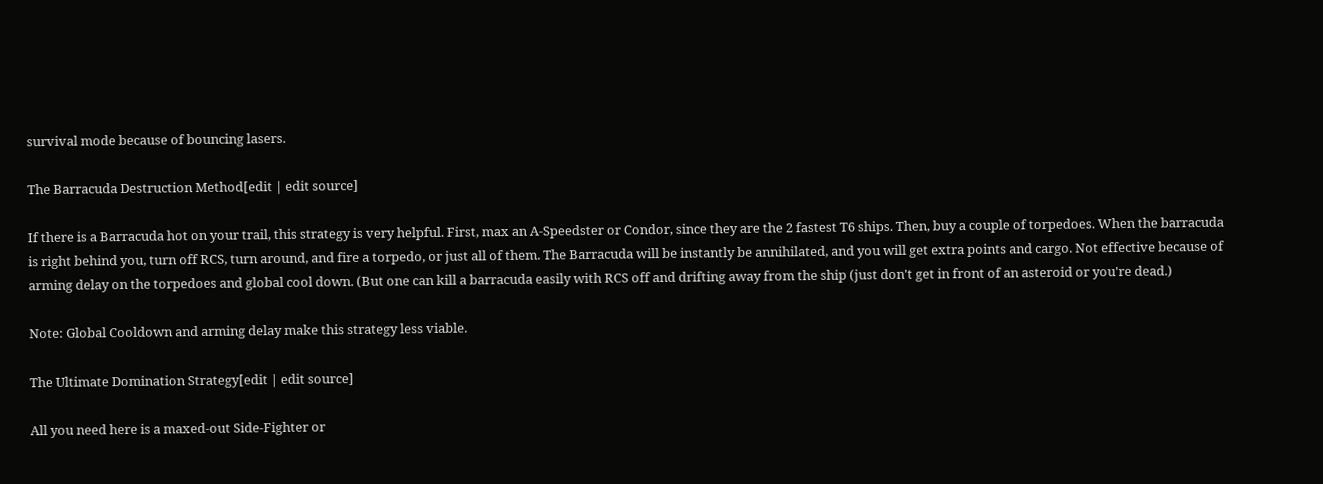survival mode because of bouncing lasers.

The Barracuda Destruction Method[edit | edit source]

If there is a Barracuda hot on your trail, this strategy is very helpful. First, max an A-Speedster or Condor, since they are the 2 fastest T6 ships. Then, buy a couple of torpedoes. When the barracuda is right behind you, turn off RCS, turn around, and fire a torpedo, or just all of them. The Barracuda will be instantly be annihilated, and you will get extra points and cargo. Not effective because of arming delay on the torpedoes and global cool down. (But one can kill a barracuda easily with RCS off and drifting away from the ship (just don't get in front of an asteroid or you're dead.)

Note: Global Cooldown and arming delay make this strategy less viable.

The Ultimate Domination Strategy[edit | edit source]

All you need here is a maxed-out Side-Fighter or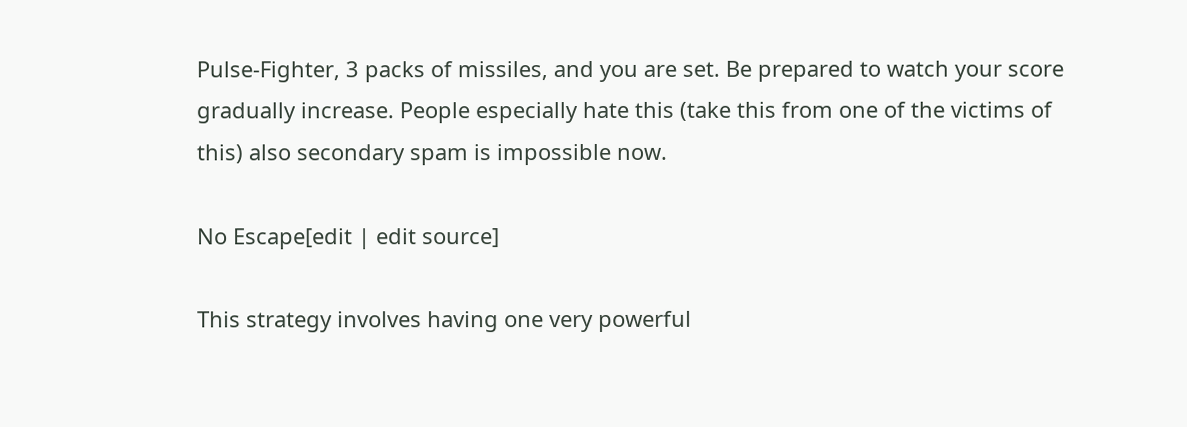Pulse-Fighter, 3 packs of missiles, and you are set. Be prepared to watch your score gradually increase. People especially hate this (take this from one of the victims of this) also secondary spam is impossible now.

No Escape[edit | edit source]

This strategy involves having one very powerful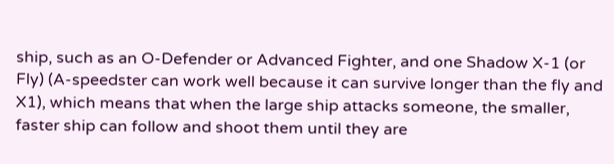ship, such as an O-Defender or Advanced Fighter, and one Shadow X-1 (or Fly) (A-speedster can work well because it can survive longer than the fly and X1), which means that when the large ship attacks someone, the smaller, faster ship can follow and shoot them until they are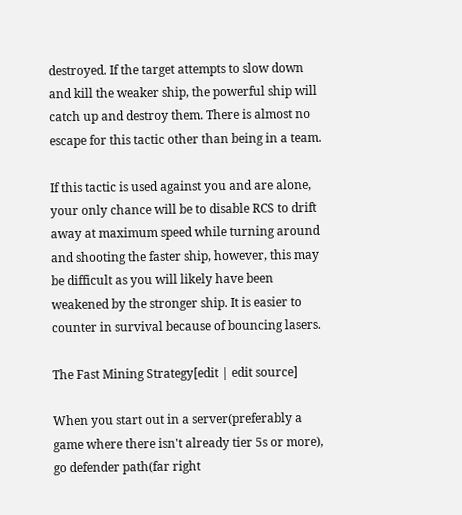destroyed. If the target attempts to slow down and kill the weaker ship, the powerful ship will catch up and destroy them. There is almost no escape for this tactic other than being in a team.

If this tactic is used against you and are alone, your only chance will be to disable RCS to drift away at maximum speed while turning around and shooting the faster ship, however, this may be difficult as you will likely have been weakened by the stronger ship. It is easier to counter in survival because of bouncing lasers.

The Fast Mining Strategy[edit | edit source]

When you start out in a server(preferably a game where there isn't already tier 5s or more), go defender path(far right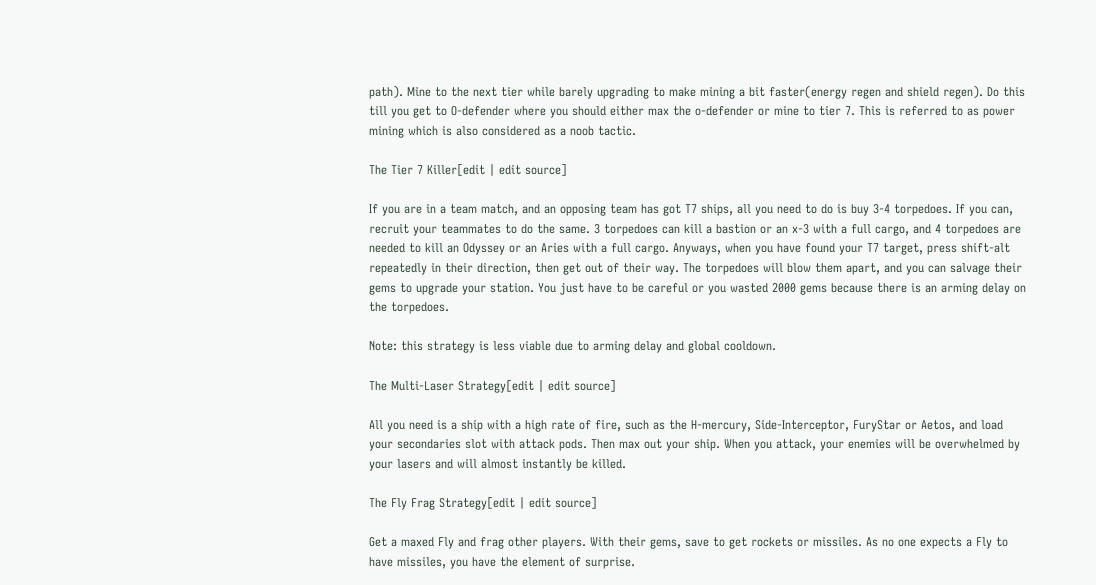path). Mine to the next tier while barely upgrading to make mining a bit faster(energy regen and shield regen). Do this till you get to O-defender where you should either max the o-defender or mine to tier 7. This is referred to as power mining which is also considered as a noob tactic.

The Tier 7 Killer[edit | edit source]

If you are in a team match, and an opposing team has got T7 ships, all you need to do is buy 3-4 torpedoes. If you can, recruit your teammates to do the same. 3 torpedoes can kill a bastion or an x-3 with a full cargo, and 4 torpedoes are needed to kill an Odyssey or an Aries with a full cargo. Anyways, when you have found your T7 target, press shift-alt repeatedly in their direction, then get out of their way. The torpedoes will blow them apart, and you can salvage their gems to upgrade your station. You just have to be careful or you wasted 2000 gems because there is an arming delay on the torpedoes.

Note: this strategy is less viable due to arming delay and global cooldown.

The Multi-Laser Strategy[edit | edit source]

All you need is a ship with a high rate of fire, such as the H-mercury, Side-Interceptor, FuryStar or Aetos, and load your secondaries slot with attack pods. Then max out your ship. When you attack, your enemies will be overwhelmed by your lasers and will almost instantly be killed.

The Fly Frag Strategy[edit | edit source]

Get a maxed Fly and frag other players. With their gems, save to get rockets or missiles. As no one expects a Fly to have missiles, you have the element of surprise.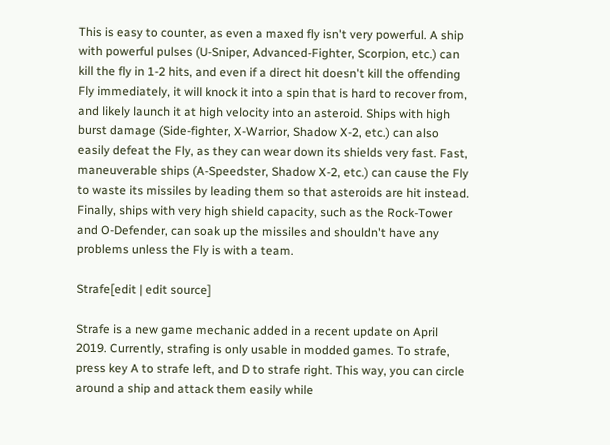This is easy to counter, as even a maxed fly isn't very powerful. A ship with powerful pulses (U-Sniper, Advanced-Fighter, Scorpion, etc.) can kill the fly in 1-2 hits, and even if a direct hit doesn't kill the offending Fly immediately, it will knock it into a spin that is hard to recover from, and likely launch it at high velocity into an asteroid. Ships with high burst damage (Side-fighter, X-Warrior, Shadow X-2, etc.) can also easily defeat the Fly, as they can wear down its shields very fast. Fast, maneuverable ships (A-Speedster, Shadow X-2, etc.) can cause the Fly to waste its missiles by leading them so that asteroids are hit instead. Finally, ships with very high shield capacity, such as the Rock-Tower and O-Defender, can soak up the missiles and shouldn't have any problems unless the Fly is with a team.

Strafe[edit | edit source]

Strafe is a new game mechanic added in a recent update on April 2019. Currently, strafing is only usable in modded games. To strafe, press key A to strafe left, and D to strafe right. This way, you can circle around a ship and attack them easily while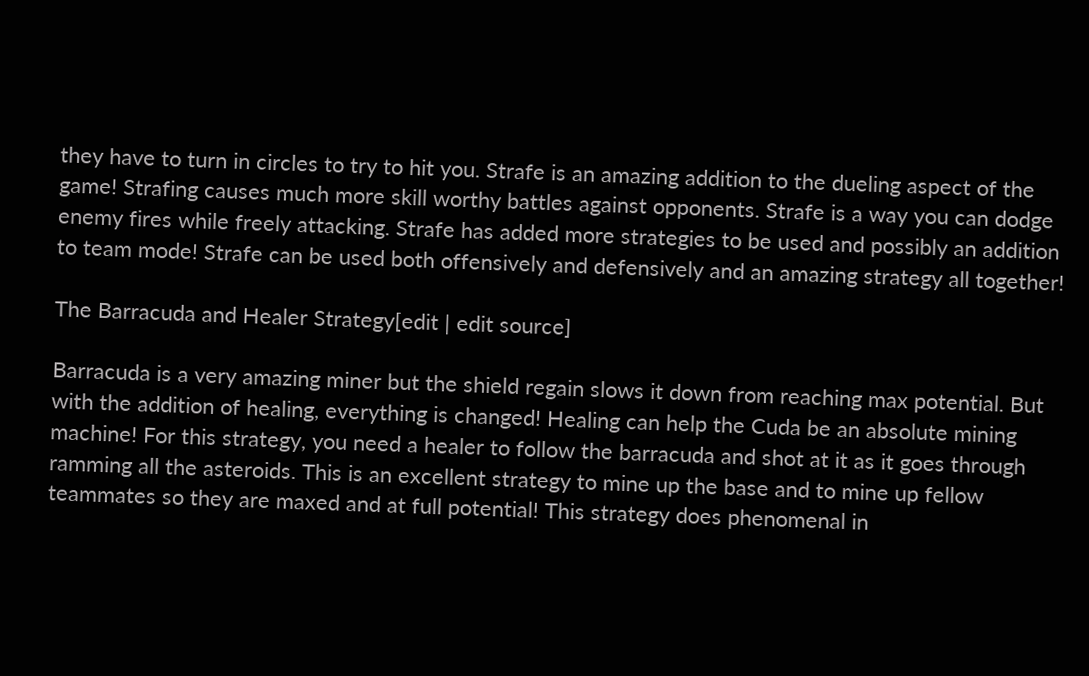they have to turn in circles to try to hit you. Strafe is an amazing addition to the dueling aspect of the game! Strafing causes much more skill worthy battles against opponents. Strafe is a way you can dodge enemy fires while freely attacking. Strafe has added more strategies to be used and possibly an addition to team mode! Strafe can be used both offensively and defensively and an amazing strategy all together!

The Barracuda and Healer Strategy[edit | edit source]

Barracuda is a very amazing miner but the shield regain slows it down from reaching max potential. But with the addition of healing, everything is changed! Healing can help the Cuda be an absolute mining machine! For this strategy, you need a healer to follow the barracuda and shot at it as it goes through ramming all the asteroids. This is an excellent strategy to mine up the base and to mine up fellow teammates so they are maxed and at full potential! This strategy does phenomenal in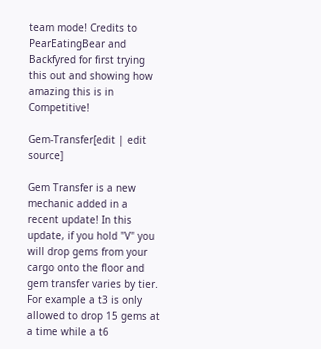team mode! Credits to PearEatingBear and Backfyred for first trying this out and showing how amazing this is in Competitive!

Gem-Transfer[edit | edit source]

Gem Transfer is a new mechanic added in a recent update! In this update, if you hold "V" you will drop gems from your cargo onto the floor and gem transfer varies by tier. For example a t3 is only allowed to drop 15 gems at a time while a t6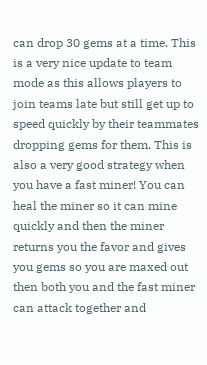can drop 30 gems at a time. This is a very nice update to team mode as this allows players to join teams late but still get up to speed quickly by their teammates dropping gems for them. This is also a very good strategy when you have a fast miner! You can heal the miner so it can mine quickly and then the miner returns you the favor and gives you gems so you are maxed out then both you and the fast miner can attack together and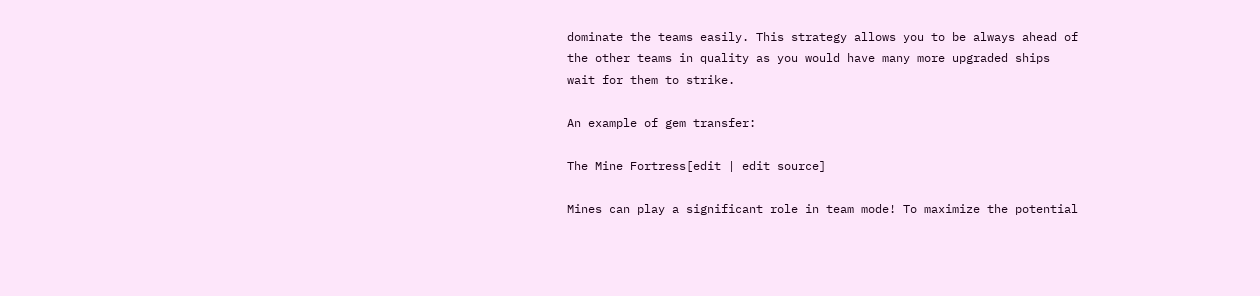dominate the teams easily. This strategy allows you to be always ahead of the other teams in quality as you would have many more upgraded ships wait for them to strike.

An example of gem transfer:

The Mine Fortress[edit | edit source]

Mines can play a significant role in team mode! To maximize the potential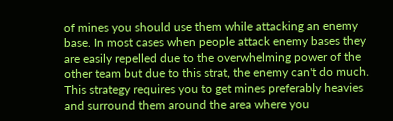of mines you should use them while attacking an enemy base. In most cases when people attack enemy bases they are easily repelled due to the overwhelming power of the other team but due to this strat, the enemy can't do much. This strategy requires you to get mines preferably heavies and surround them around the area where you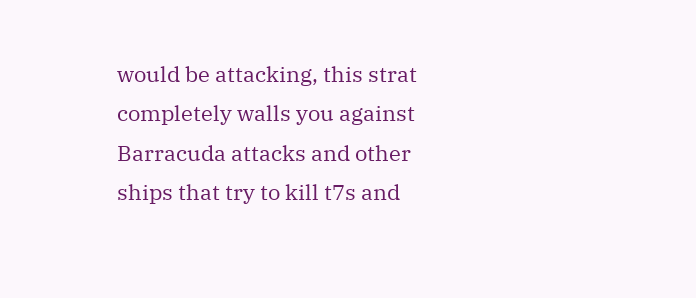would be attacking, this strat completely walls you against Barracuda attacks and other ships that try to kill t7s and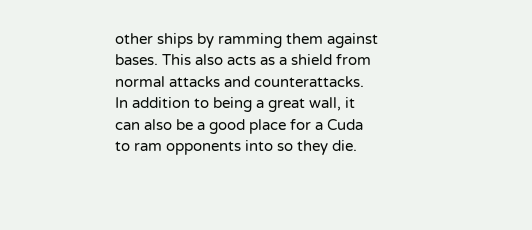other ships by ramming them against bases. This also acts as a shield from normal attacks and counterattacks. In addition to being a great wall, it can also be a good place for a Cuda to ram opponents into so they die.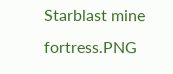Starblast mine fortress.PNG